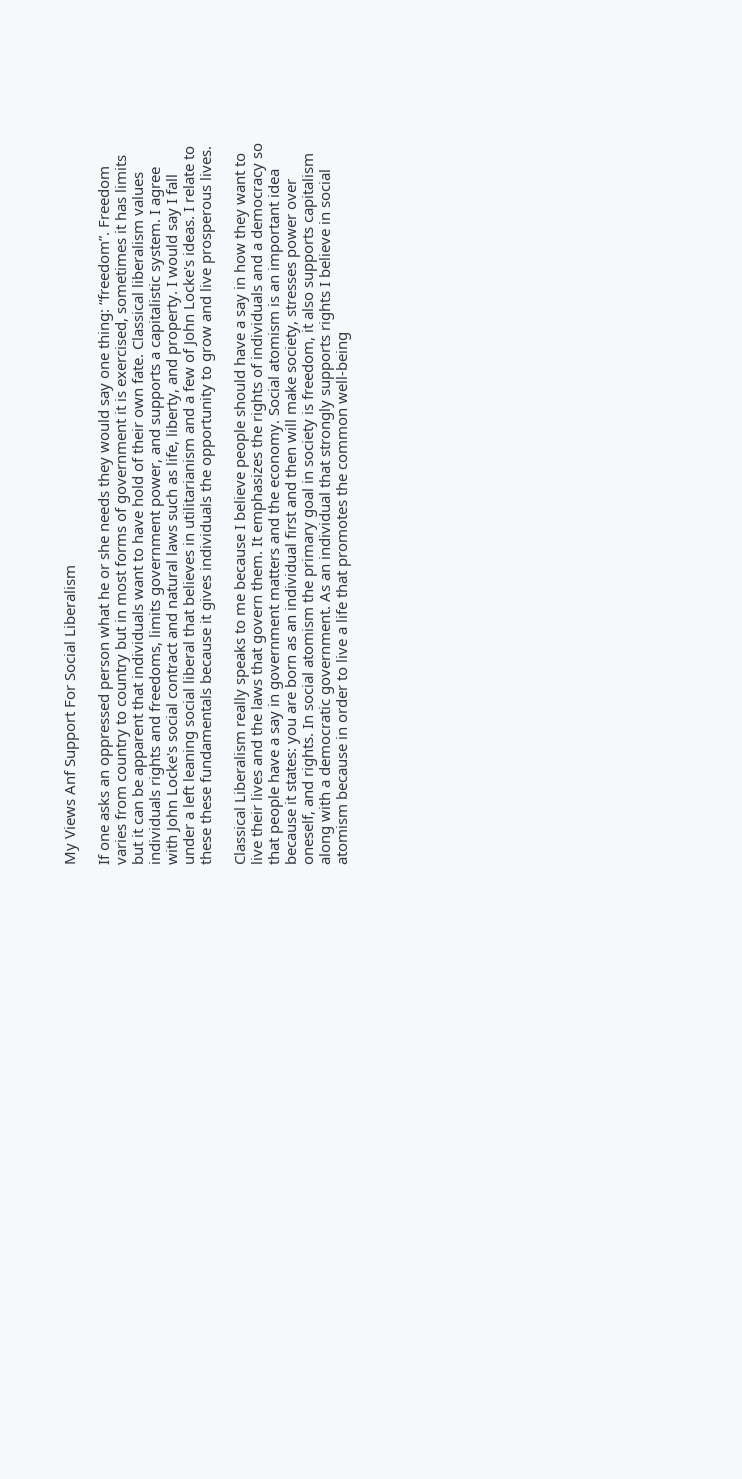My Views Anf Support For Social Liberalism

If one asks an oppressed person what he or she needs they would say one thing: “freedom”. Freedom varies from country to country but in most forms of government it is exercised, sometimes it has limits but it can be apparent that individuals want to have hold of their own fate. Classical liberalism values individuals rights and freedoms, limits government power, and supports a capitalistic system. I agree with John Locke's social contract and natural laws such as life, liberty, and property. I would say I fall under a left leaning social liberal that believes in utilitarianism and a few of John Locke's ideas. I relate to these these fundamentals because it gives individuals the opportunity to grow and live prosperous lives.

Classical Liberalism really speaks to me because I believe people should have a say in how they want to live their lives and the laws that govern them. It emphasizes the rights of individuals and a democracy so that people have a say in government matters and the economy. Social atomism is an important idea because it states: you are born as an individual first and then will make society, stresses power over oneself, and rights. In social atomism the primary goal in society is freedom, it also supports capitalism along with a democratic government. As an individual that strongly supports rights I believe in social atomism because in order to live a life that promotes the common well-being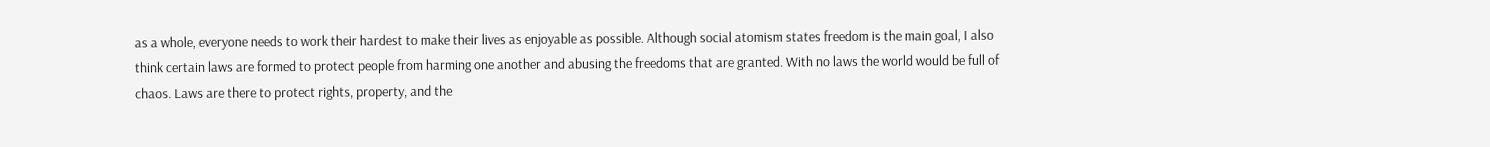as a whole, everyone needs to work their hardest to make their lives as enjoyable as possible. Although social atomism states freedom is the main goal, I also think certain laws are formed to protect people from harming one another and abusing the freedoms that are granted. With no laws the world would be full of chaos. Laws are there to protect rights, property, and the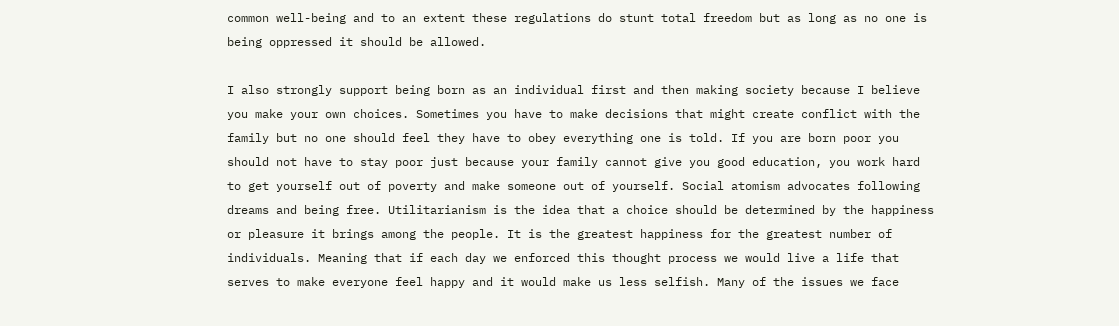common well-being and to an extent these regulations do stunt total freedom but as long as no one is being oppressed it should be allowed.

I also strongly support being born as an individual first and then making society because I believe you make your own choices. Sometimes you have to make decisions that might create conflict with the family but no one should feel they have to obey everything one is told. If you are born poor you should not have to stay poor just because your family cannot give you good education, you work hard to get yourself out of poverty and make someone out of yourself. Social atomism advocates following dreams and being free. Utilitarianism is the idea that a choice should be determined by the happiness or pleasure it brings among the people. It is the greatest happiness for the greatest number of individuals. Meaning that if each day we enforced this thought process we would live a life that serves to make everyone feel happy and it would make us less selfish. Many of the issues we face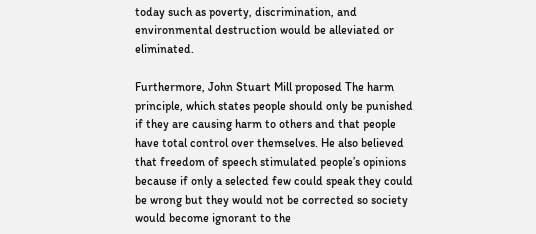today such as poverty, discrimination, and environmental destruction would be alleviated or eliminated.

Furthermore, John Stuart Mill proposed The harm principle, which states people should only be punished if they are causing harm to others and that people have total control over themselves. He also believed that freedom of speech stimulated people’s opinions because if only a selected few could speak they could be wrong but they would not be corrected so society would become ignorant to the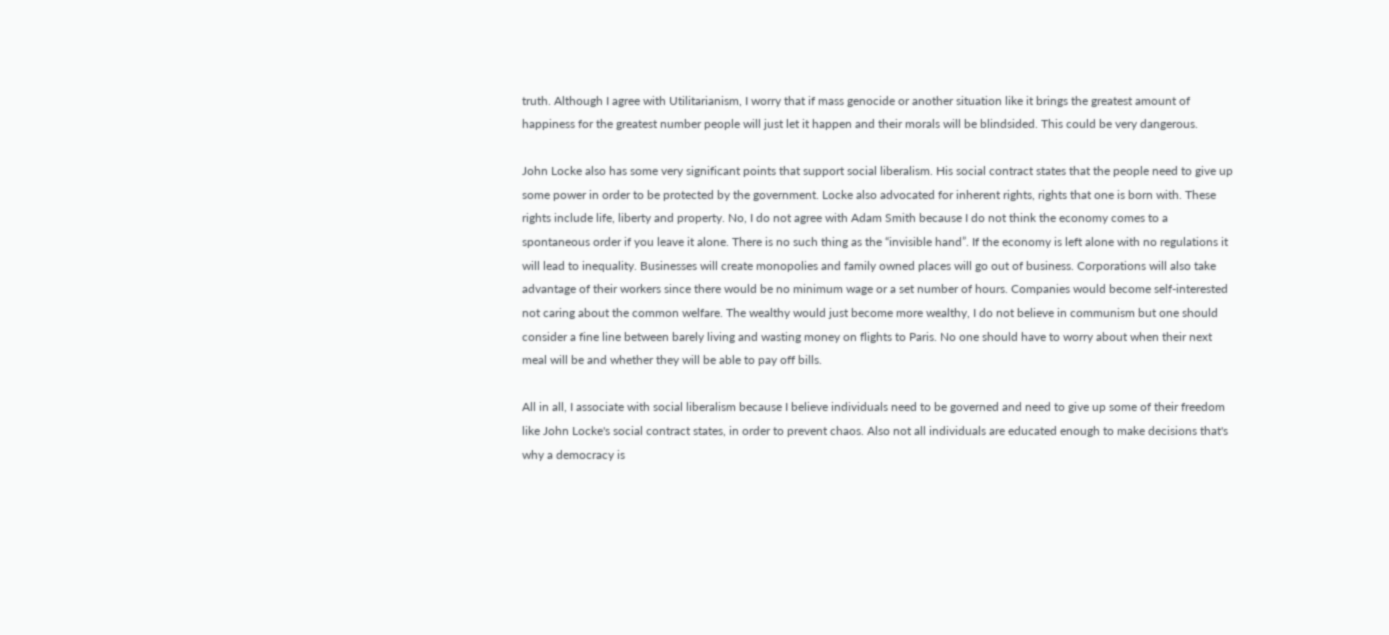truth. Although I agree with Utilitarianism, I worry that if mass genocide or another situation like it brings the greatest amount of happiness for the greatest number people will just let it happen and their morals will be blindsided. This could be very dangerous.

John Locke also has some very significant points that support social liberalism. His social contract states that the people need to give up some power in order to be protected by the government. Locke also advocated for inherent rights, rights that one is born with. These rights include life, liberty and property. No, I do not agree with Adam Smith because I do not think the economy comes to a spontaneous order if you leave it alone. There is no such thing as the “invisible hand”. If the economy is left alone with no regulations it will lead to inequality. Businesses will create monopolies and family owned places will go out of business. Corporations will also take advantage of their workers since there would be no minimum wage or a set number of hours. Companies would become self-interested not caring about the common welfare. The wealthy would just become more wealthy, I do not believe in communism but one should consider a fine line between barely living and wasting money on flights to Paris. No one should have to worry about when their next meal will be and whether they will be able to pay off bills.

All in all, I associate with social liberalism because I believe individuals need to be governed and need to give up some of their freedom like John Locke's social contract states, in order to prevent chaos. Also not all individuals are educated enough to make decisions that's why a democracy is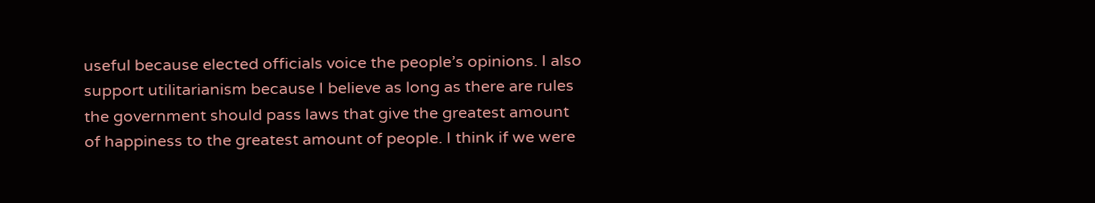useful because elected officials voice the people’s opinions. I also support utilitarianism because I believe as long as there are rules the government should pass laws that give the greatest amount of happiness to the greatest amount of people. I think if we were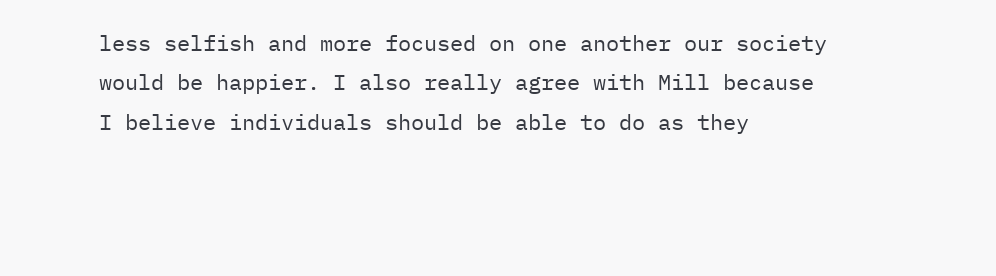less selfish and more focused on one another our society would be happier. I also really agree with Mill because I believe individuals should be able to do as they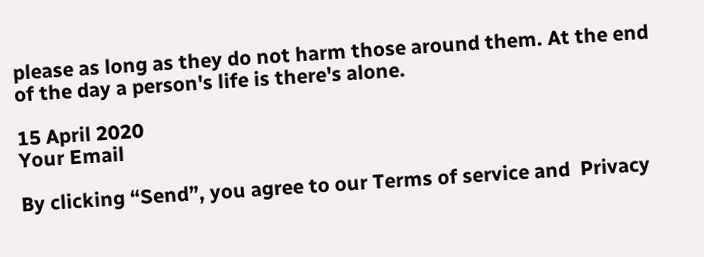please as long as they do not harm those around them. At the end of the day a person's life is there's alone.

15 April 2020
Your Email

By clicking “Send”, you agree to our Terms of service and  Privacy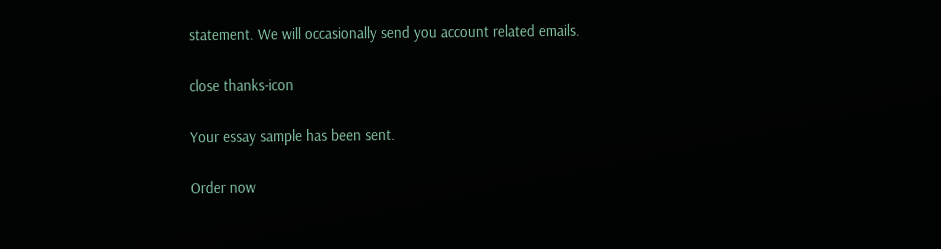statement. We will occasionally send you account related emails.

close thanks-icon

Your essay sample has been sent.

Order now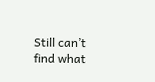Still can’t find what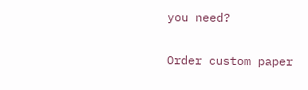you need?

Order custom paper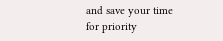and save your time
for priority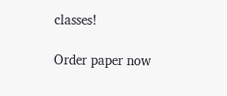classes!

Order paper now